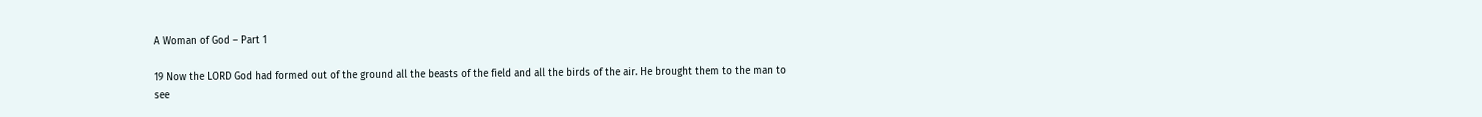A Woman of God – Part 1

19 Now the LORD God had formed out of the ground all the beasts of the field and all the birds of the air. He brought them to the man to see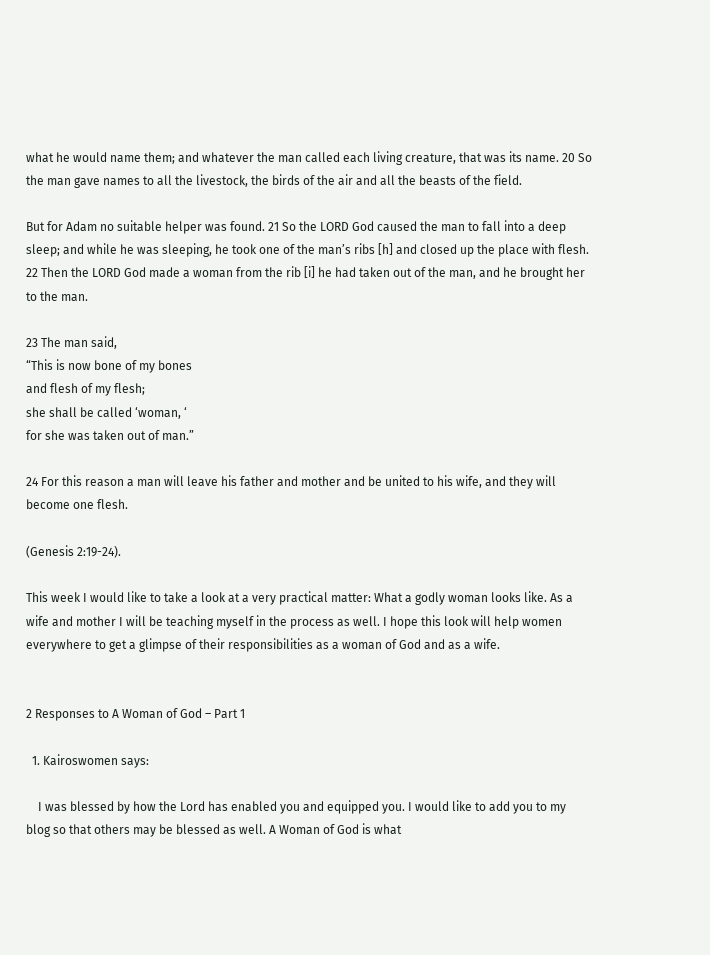what he would name them; and whatever the man called each living creature, that was its name. 20 So the man gave names to all the livestock, the birds of the air and all the beasts of the field.

But for Adam no suitable helper was found. 21 So the LORD God caused the man to fall into a deep sleep; and while he was sleeping, he took one of the man’s ribs [h] and closed up the place with flesh. 22 Then the LORD God made a woman from the rib [i] he had taken out of the man, and he brought her to the man.

23 The man said,
“This is now bone of my bones
and flesh of my flesh;
she shall be called ‘woman, ‘
for she was taken out of man.”

24 For this reason a man will leave his father and mother and be united to his wife, and they will become one flesh.

(Genesis 2:19-24).

This week I would like to take a look at a very practical matter: What a godly woman looks like. As a wife and mother I will be teaching myself in the process as well. I hope this look will help women everywhere to get a glimpse of their responsibilities as a woman of God and as a wife.


2 Responses to A Woman of God – Part 1

  1. Kairoswomen says:

    I was blessed by how the Lord has enabled you and equipped you. I would like to add you to my blog so that others may be blessed as well. A Woman of God is what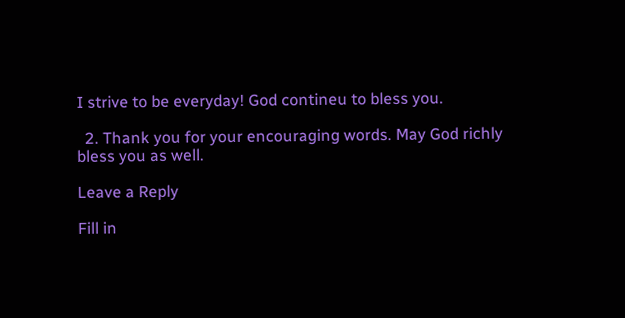I strive to be everyday! God contineu to bless you.

  2. Thank you for your encouraging words. May God richly bless you as well.

Leave a Reply

Fill in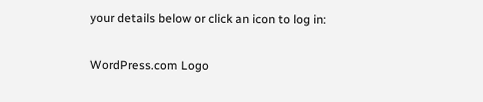your details below or click an icon to log in:

WordPress.com Logo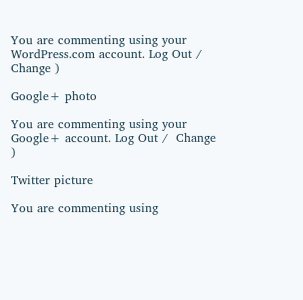You are commenting using your WordPress.com account. Log Out /  Change )

Google+ photo

You are commenting using your Google+ account. Log Out /  Change )

Twitter picture

You are commenting using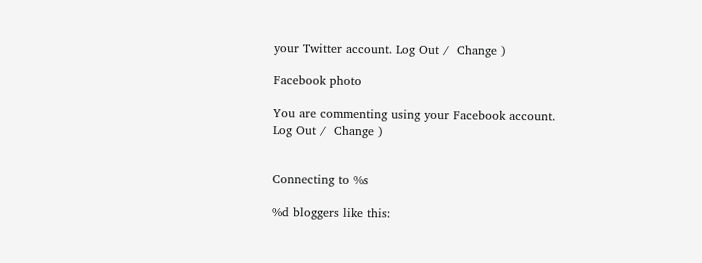your Twitter account. Log Out /  Change )

Facebook photo

You are commenting using your Facebook account. Log Out /  Change )


Connecting to %s

%d bloggers like this: